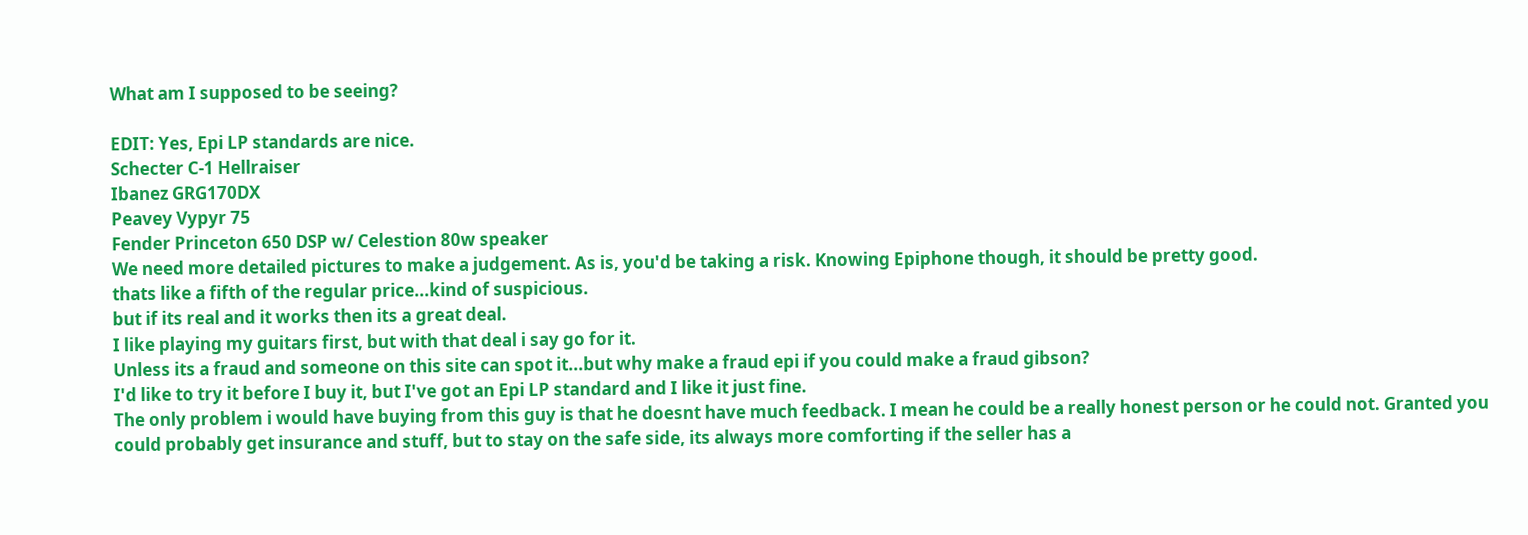What am I supposed to be seeing?

EDIT: Yes, Epi LP standards are nice.
Schecter C-1 Hellraiser
Ibanez GRG170DX
Peavey Vypyr 75
Fender Princeton 650 DSP w/ Celestion 80w speaker
We need more detailed pictures to make a judgement. As is, you'd be taking a risk. Knowing Epiphone though, it should be pretty good.
thats like a fifth of the regular price...kind of suspicious.
but if its real and it works then its a great deal.
I like playing my guitars first, but with that deal i say go for it.
Unless its a fraud and someone on this site can spot it...but why make a fraud epi if you could make a fraud gibson?
I'd like to try it before I buy it, but I've got an Epi LP standard and I like it just fine.
The only problem i would have buying from this guy is that he doesnt have much feedback. I mean he could be a really honest person or he could not. Granted you could probably get insurance and stuff, but to stay on the safe side, its always more comforting if the seller has a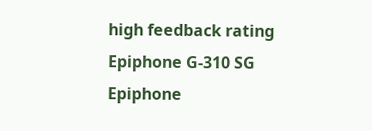high feedback rating
Epiphone G-310 SG
Epiphone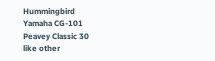Hummingbird
Yamaha CG-101
Peavey Classic 30
like other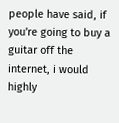people have said, if you're going to buy a guitar off the internet, i would highly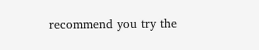recommend you try the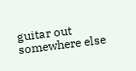guitar out somewhere else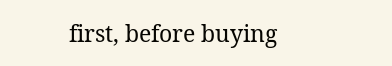first, before buying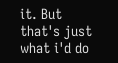it. But that's just what i'd do